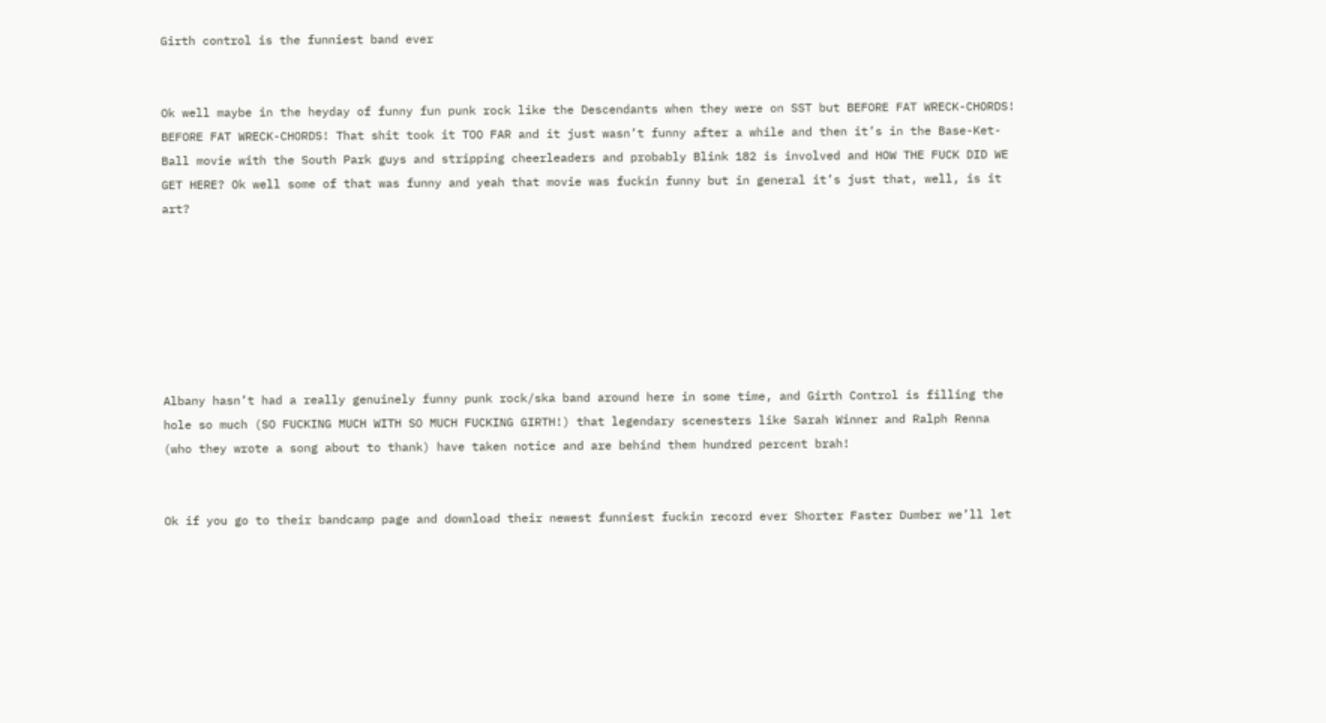Girth control is the funniest band ever


Ok well maybe in the heyday of funny fun punk rock like the Descendants when they were on SST but BEFORE FAT WRECK-CHORDS! BEFORE FAT WRECK-CHORDS! That shit took it TOO FAR and it just wasn’t funny after a while and then it’s in the Base-Ket-Ball movie with the South Park guys and stripping cheerleaders and probably Blink 182 is involved and HOW THE FUCK DID WE GET HERE? Ok well some of that was funny and yeah that movie was fuckin funny but in general it’s just that, well, is it art?







Albany hasn’t had a really genuinely funny punk rock/ska band around here in some time, and Girth Control is filling the hole so much (SO FUCKING MUCH WITH SO MUCH FUCKING GIRTH!) that legendary scenesters like Sarah Winner and Ralph Renna (who they wrote a song about to thank) have taken notice and are behind them hundred percent brah!


Ok if you go to their bandcamp page and download their newest funniest fuckin record ever Shorter Faster Dumber we’ll let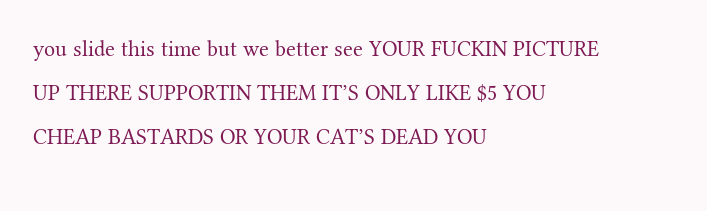you slide this time but we better see YOUR FUCKIN PICTURE UP THERE SUPPORTIN THEM IT’S ONLY LIKE $5 YOU CHEAP BASTARDS OR YOUR CAT’S DEAD YOU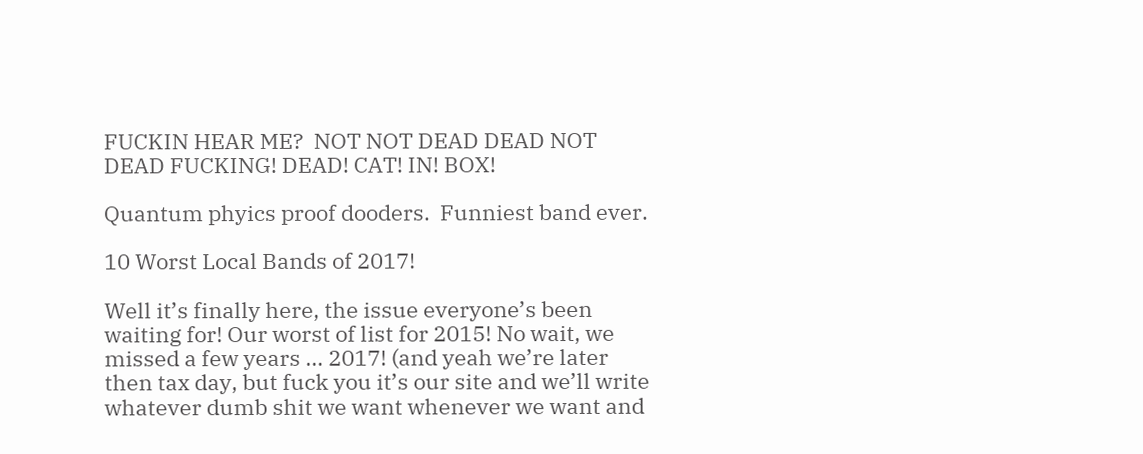FUCKIN HEAR ME?  NOT NOT DEAD DEAD NOT DEAD FUCKING! DEAD! CAT! IN! BOX!

Quantum phyics proof dooders.  Funniest band ever.

10 Worst Local Bands of 2017!

Well it’s finally here, the issue everyone’s been waiting for! Our worst of list for 2015! No wait, we missed a few years … 2017! (and yeah we’re later then tax day, but fuck you it’s our site and we’ll write whatever dumb shit we want whenever we want and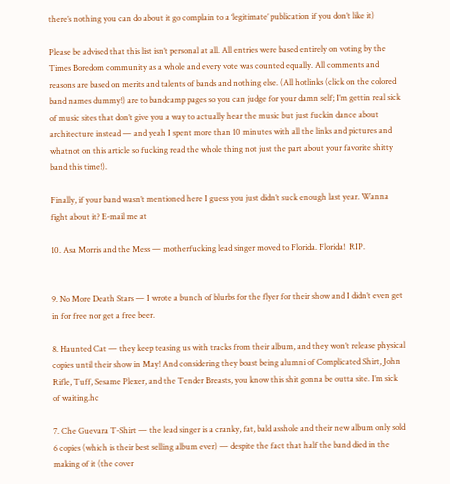there’s nothing you can do about it go complain to a ‘legitimate’ publication if you don’t like it)

Please be advised that this list isn’t personal at all. All entries were based entirely on voting by the Times Boredom community as a whole and every vote was counted equally. All comments and reasons are based on merits and talents of bands and nothing else. (All hotlinks (click on the colored band names dummy!) are to bandcamp pages so you can judge for your damn self; I’m gettin real sick of music sites that don’t give you a way to actually hear the music but just fuckin dance about architecture instead — and yeah I spent more than 10 minutes with all the links and pictures and whatnot on this article so fucking read the whole thing not just the part about your favorite shitty band this time!).

Finally, if your band wasn’t mentioned here I guess you just didn’t suck enough last year. Wanna fight about it? E-mail me at

10. Asa Morris and the Mess — motherfucking lead singer moved to Florida. Florida!  RIP.


9. No More Death Stars — I wrote a bunch of blurbs for the flyer for their show and I didn’t even get in for free nor get a free beer.

8. Haunted Cat — they keep teasing us with tracks from their album, and they won’t release physical copies until their show in May! And considering they boast being alumni of Complicated Shirt, John Rifle, Tuff, Sesame Plexer, and the Tender Breasts, you know this shit gonna be outta site. I’m sick of waiting.hc

7. Che Guevara T-Shirt — the lead singer is a cranky, fat, bald asshole and their new album only sold 6 copies (which is their best selling album ever) — despite the fact that half the band died in the making of it (the cover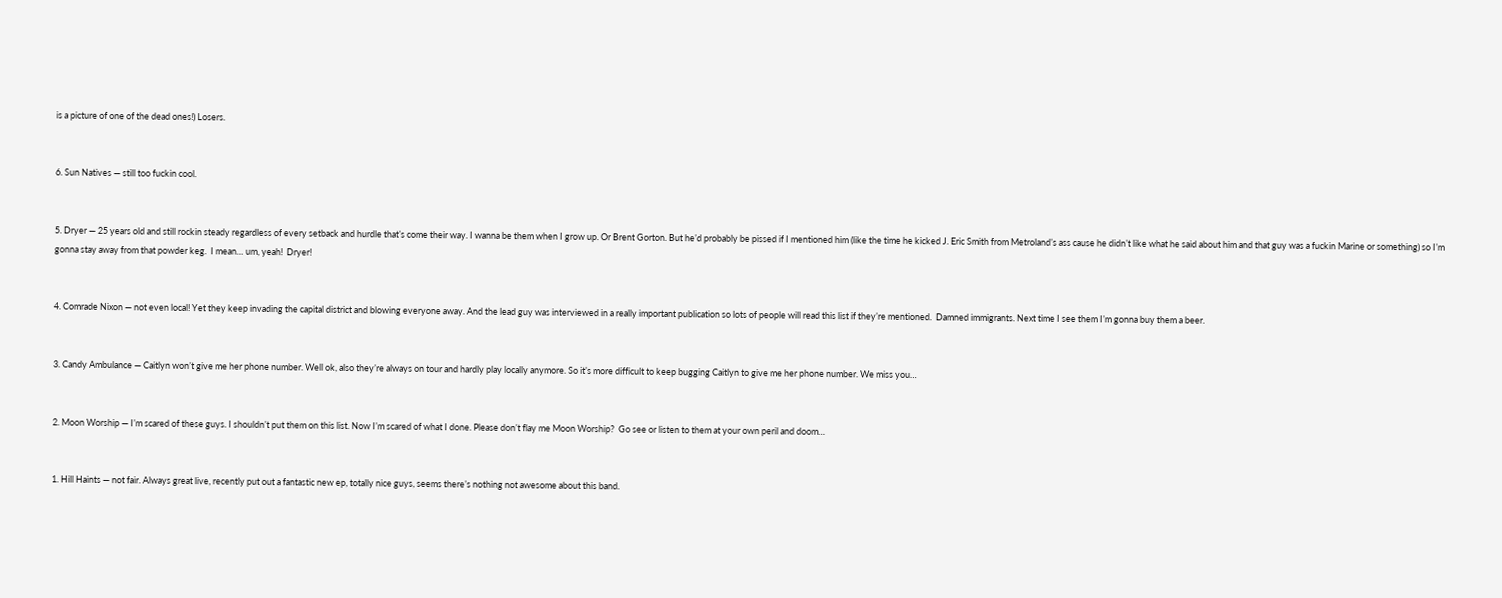is a picture of one of the dead ones!) Losers.


6. Sun Natives — still too fuckin cool.


5. Dryer — 25 years old and still rockin steady regardless of every setback and hurdle that’s come their way. I wanna be them when I grow up. Or Brent Gorton. But he’d probably be pissed if I mentioned him (like the time he kicked J. Eric Smith from Metroland’s ass cause he didn’t like what he said about him and that guy was a fuckin Marine or something) so I’m gonna stay away from that powder keg.  I mean… um, yeah!  Dryer!


4. Comrade Nixon — not even local! Yet they keep invading the capital district and blowing everyone away. And the lead guy was interviewed in a really important publication so lots of people will read this list if they’re mentioned.  Damned immigrants. Next time I see them I’m gonna buy them a beer.


3. Candy Ambulance — Caitlyn won’t give me her phone number. Well ok, also they’re always on tour and hardly play locally anymore. So it’s more difficult to keep bugging Caitlyn to give me her phone number. We miss you…


2. Moon Worship — I’m scared of these guys. I shouldn’t put them on this list. Now I’m scared of what I done. Please don’t flay me Moon Worship?  Go see or listen to them at your own peril and doom…


1. Hill Haints — not fair. Always great live, recently put out a fantastic new ep, totally nice guys, seems there’s nothing not awesome about this band.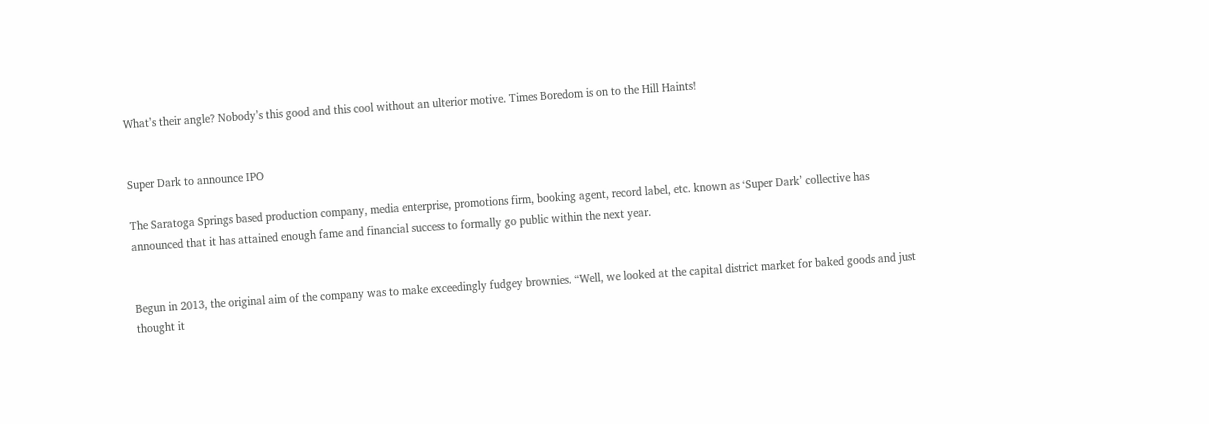What’s their angle? Nobody’s this good and this cool without an ulterior motive. Times Boredom is on to the Hill Haints!


Super Dark to announce IPO

The Saratoga Springs based production company, media enterprise, promotions firm, booking agent, record label, etc. known as ‘Super Dark’ collective has announced that it has attained enough fame and financial success to formally go public within the next year.


Begun in 2013, the original aim of the company was to make exceedingly fudgey brownies. “Well, we looked at the capital district market for baked goods and just thought it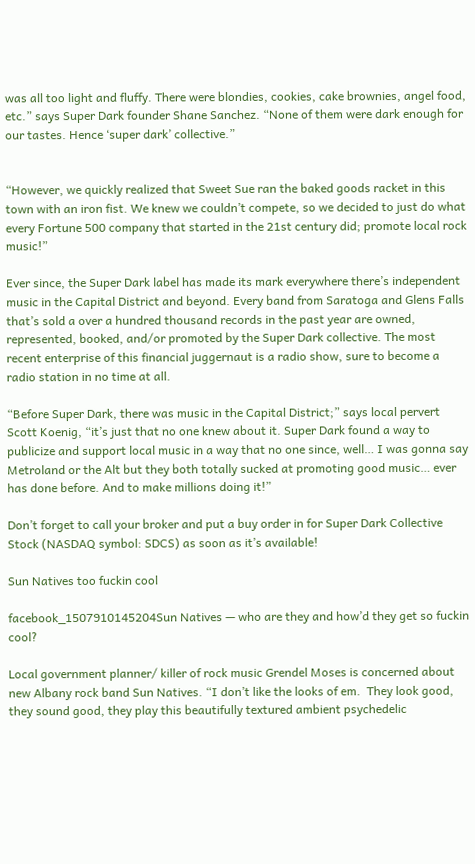was all too light and fluffy. There were blondies, cookies, cake brownies, angel food, etc.” says Super Dark founder Shane Sanchez. “None of them were dark enough for our tastes. Hence ‘super dark’ collective.”


“However, we quickly realized that Sweet Sue ran the baked goods racket in this town with an iron fist. We knew we couldn’t compete, so we decided to just do what every Fortune 500 company that started in the 21st century did; promote local rock music!”

Ever since, the Super Dark label has made its mark everywhere there’s independent music in the Capital District and beyond. Every band from Saratoga and Glens Falls that’s sold a over a hundred thousand records in the past year are owned, represented, booked, and/or promoted by the Super Dark collective. The most recent enterprise of this financial juggernaut is a radio show, sure to become a radio station in no time at all.

“Before Super Dark, there was music in the Capital District;” says local pervert Scott Koenig, “it’s just that no one knew about it. Super Dark found a way to publicize and support local music in a way that no one since, well… I was gonna say Metroland or the Alt but they both totally sucked at promoting good music… ever has done before. And to make millions doing it!”

Don’t forget to call your broker and put a buy order in for Super Dark Collective Stock (NASDAQ symbol: SDCS) as soon as it’s available!

Sun Natives too fuckin cool

facebook_1507910145204Sun Natives — who are they and how’d they get so fuckin cool?

Local government planner/ killer of rock music Grendel Moses is concerned about new Albany rock band Sun Natives. “I don’t like the looks of em.  They look good, they sound good, they play this beautifully textured ambient psychedelic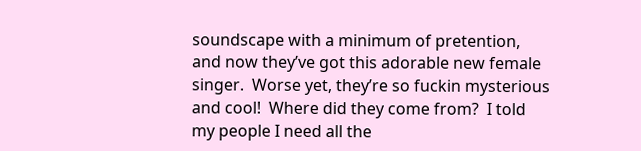soundscape with a minimum of pretention, and now they’ve got this adorable new female singer.  Worse yet, they’re so fuckin mysterious and cool!  Where did they come from?  I told my people I need all the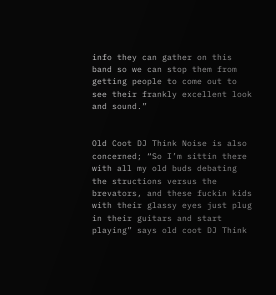info they can gather on this band so we can stop them from getting people to come out to see their frankly excellent look and sound.”


Old Coot DJ Think Noise is also concerned; “So I’m sittin there with all my old buds debating the structions versus the brevators, and these fuckin kids with their glassy eyes just plug in their guitars and start playing” says old coot DJ Think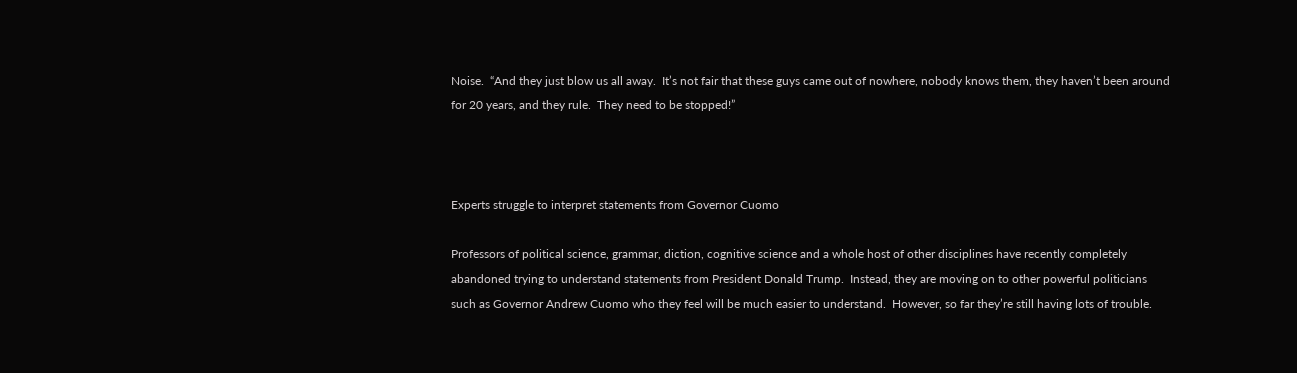Noise.  “And they just blow us all away.  It’s not fair that these guys came out of nowhere, nobody knows them, they haven’t been around for 20 years, and they rule.  They need to be stopped!”



Experts struggle to interpret statements from Governor Cuomo

Professors of political science, grammar, diction, cognitive science and a whole host of other disciplines have recently completely abandoned trying to understand statements from President Donald Trump.  Instead, they are moving on to other powerful politicians such as Governor Andrew Cuomo who they feel will be much easier to understand.  However, so far they’re still having lots of trouble.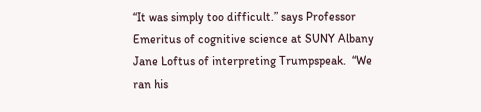“It was simply too difficult.” says Professor Emeritus of cognitive science at SUNY Albany Jane Loftus of interpreting Trumpspeak.  “We ran his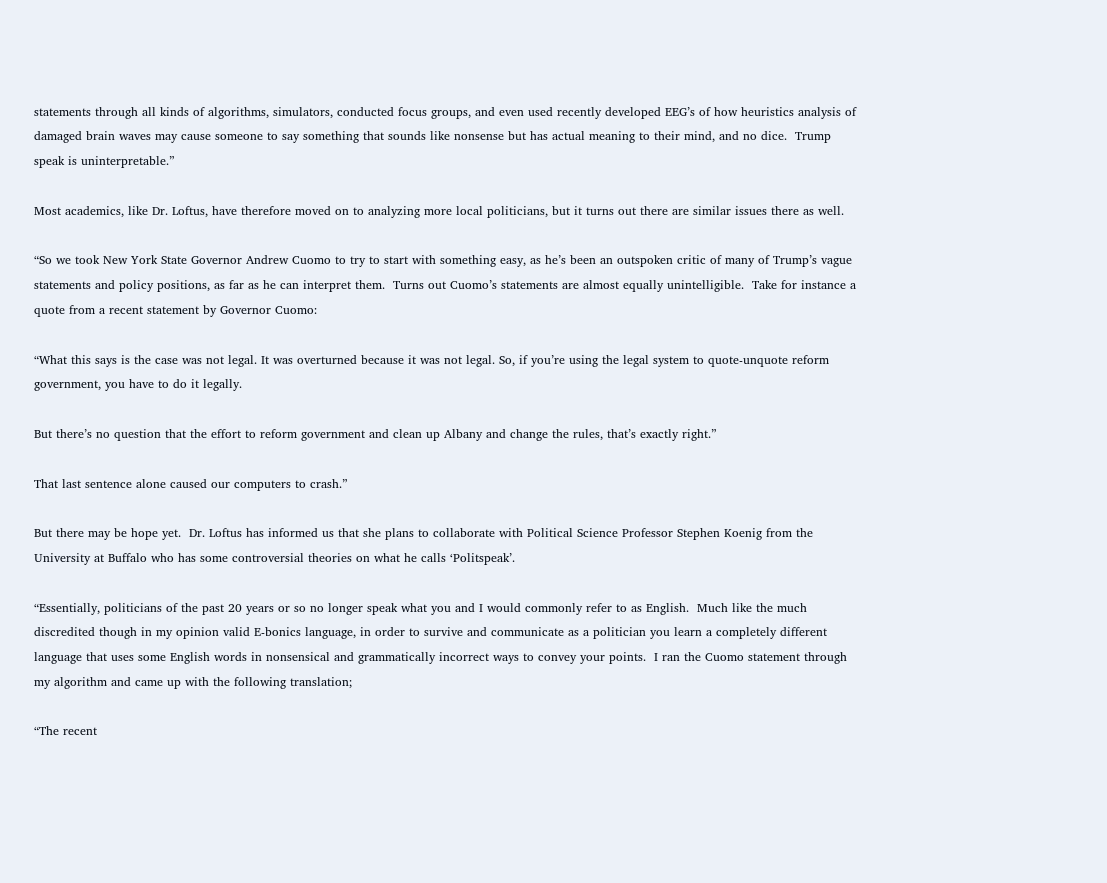statements through all kinds of algorithms, simulators, conducted focus groups, and even used recently developed EEG’s of how heuristics analysis of damaged brain waves may cause someone to say something that sounds like nonsense but has actual meaning to their mind, and no dice.  Trump speak is uninterpretable.”

Most academics, like Dr. Loftus, have therefore moved on to analyzing more local politicians, but it turns out there are similar issues there as well.

“So we took New York State Governor Andrew Cuomo to try to start with something easy, as he’s been an outspoken critic of many of Trump’s vague statements and policy positions, as far as he can interpret them.  Turns out Cuomo’s statements are almost equally unintelligible.  Take for instance a quote from a recent statement by Governor Cuomo:

“What this says is the case was not legal. It was overturned because it was not legal. So, if you’re using the legal system to quote-unquote reform government, you have to do it legally.

But there’s no question that the effort to reform government and clean up Albany and change the rules, that’s exactly right.”

That last sentence alone caused our computers to crash.”

But there may be hope yet.  Dr. Loftus has informed us that she plans to collaborate with Political Science Professor Stephen Koenig from the University at Buffalo who has some controversial theories on what he calls ‘Politspeak’.

“Essentially, politicians of the past 20 years or so no longer speak what you and I would commonly refer to as English.  Much like the much discredited though in my opinion valid E-bonics language, in order to survive and communicate as a politician you learn a completely different language that uses some English words in nonsensical and grammatically incorrect ways to convey your points.  I ran the Cuomo statement through my algorithm and came up with the following translation;

“The recent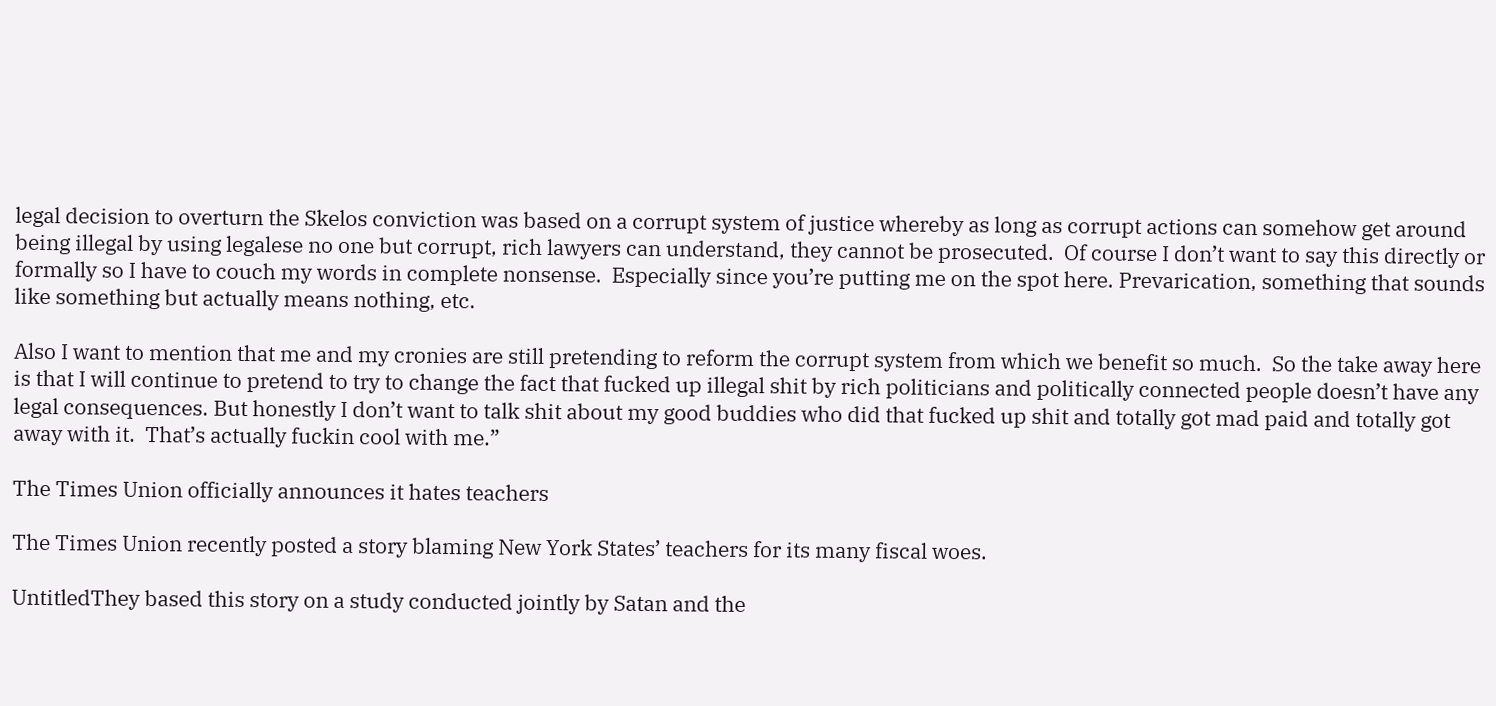legal decision to overturn the Skelos conviction was based on a corrupt system of justice whereby as long as corrupt actions can somehow get around being illegal by using legalese no one but corrupt, rich lawyers can understand, they cannot be prosecuted.  Of course I don’t want to say this directly or formally so I have to couch my words in complete nonsense.  Especially since you’re putting me on the spot here. Prevarication, something that sounds like something but actually means nothing, etc.

Also I want to mention that me and my cronies are still pretending to reform the corrupt system from which we benefit so much.  So the take away here is that I will continue to pretend to try to change the fact that fucked up illegal shit by rich politicians and politically connected people doesn’t have any legal consequences. But honestly I don’t want to talk shit about my good buddies who did that fucked up shit and totally got mad paid and totally got away with it.  That’s actually fuckin cool with me.”

The Times Union officially announces it hates teachers

The Times Union recently posted a story blaming New York States’ teachers for its many fiscal woes.

UntitledThey based this story on a study conducted jointly by Satan and the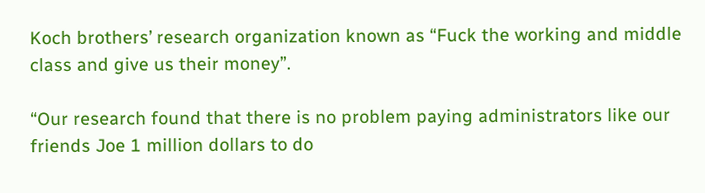Koch brothers’ research organization known as “Fuck the working and middle class and give us their money”.

“Our research found that there is no problem paying administrators like our friends Joe 1 million dollars to do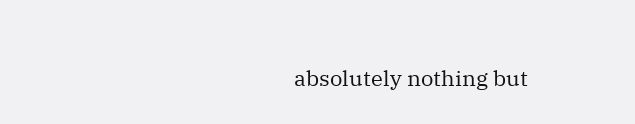absolutely nothing but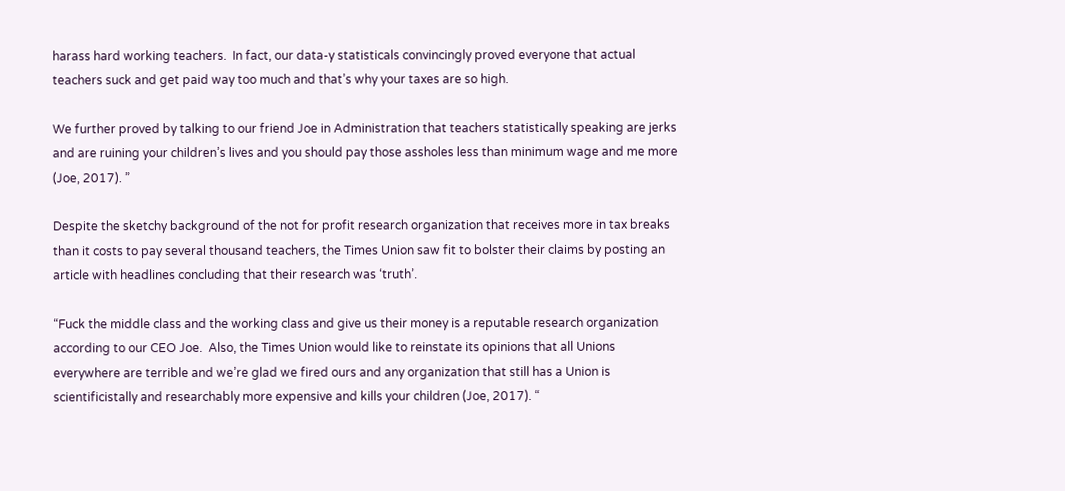harass hard working teachers.  In fact, our data-y statisticals convincingly proved everyone that actual teachers suck and get paid way too much and that’s why your taxes are so high.

We further proved by talking to our friend Joe in Administration that teachers statistically speaking are jerks and are ruining your children’s lives and you should pay those assholes less than minimum wage and me more (Joe, 2017). ”

Despite the sketchy background of the not for profit research organization that receives more in tax breaks than it costs to pay several thousand teachers, the Times Union saw fit to bolster their claims by posting an article with headlines concluding that their research was ‘truth’.

“Fuck the middle class and the working class and give us their money is a reputable research organization according to our CEO Joe.  Also, the Times Union would like to reinstate its opinions that all Unions everywhere are terrible and we’re glad we fired ours and any organization that still has a Union is scientificistally and researchably more expensive and kills your children (Joe, 2017). “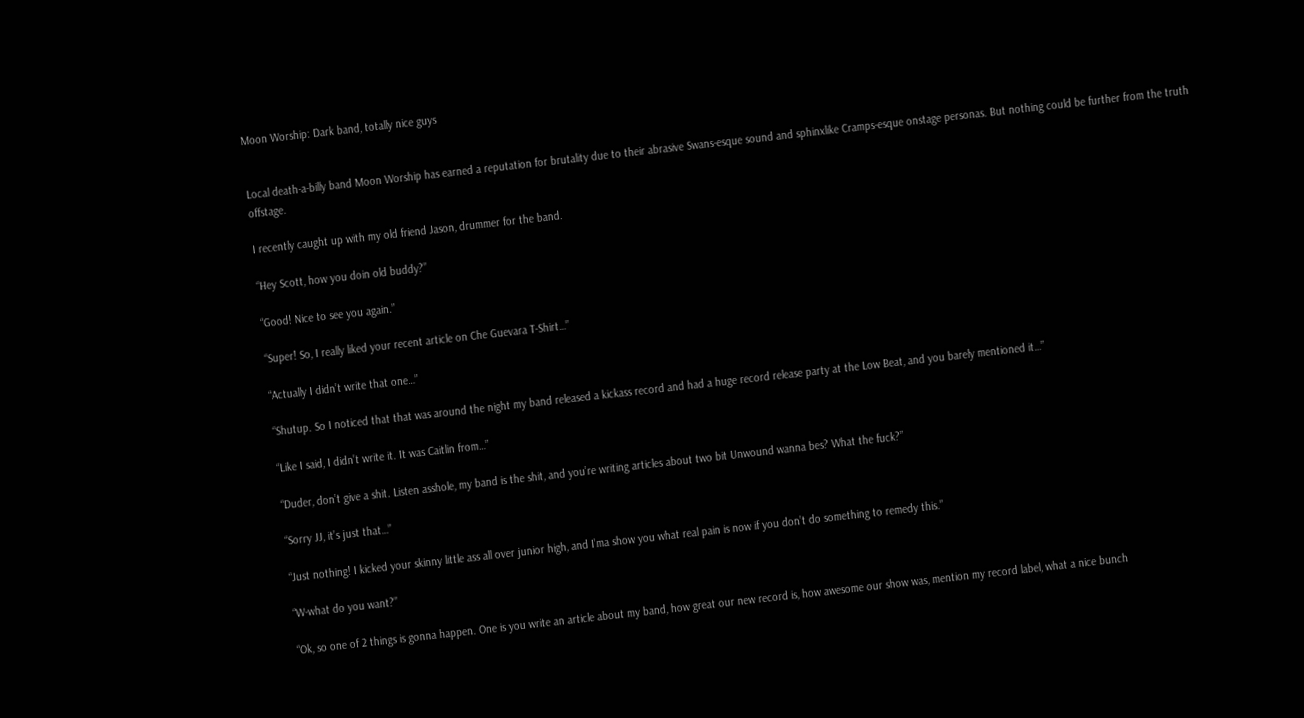Moon Worship: Dark band, totally nice guys


Local death-a-billy band Moon Worship has earned a reputation for brutality due to their abrasive Swans-esque sound and sphinxlike Cramps-esque onstage personas. But nothing could be further from the truth offstage.

I recently caught up with my old friend Jason, drummer for the band.

“Hey Scott, how you doin old buddy?”

“Good! Nice to see you again.”

“Super! So, I really liked your recent article on Che Guevara T-Shirt…”

“Actually I didn’t write that one…”

“Shutup. So I noticed that that was around the night my band released a kickass record and had a huge record release party at the Low Beat, and you barely mentioned it…”

“Like I said, I didn’t write it. It was Caitlin from…”

“Duder, don’t give a shit. Listen asshole, my band is the shit, and you’re writing articles about two bit Unwound wanna bes? What the fuck?”

“Sorry JJ, it’s just that…”

“Just nothing! I kicked your skinny little ass all over junior high, and I’ma show you what real pain is now if you don’t do something to remedy this.”

“W-what do you want?”

“Ok, so one of 2 things is gonna happen. One is you write an article about my band, how great our new record is, how awesome our show was, mention my record label, what a nice bunch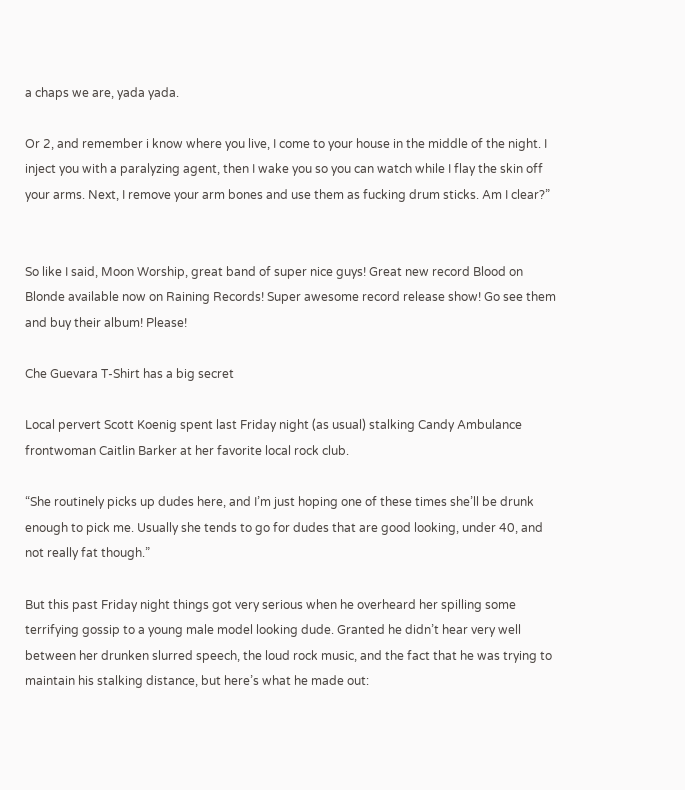a chaps we are, yada yada.

Or 2, and remember i know where you live, I come to your house in the middle of the night. I inject you with a paralyzing agent, then I wake you so you can watch while I flay the skin off your arms. Next, I remove your arm bones and use them as fucking drum sticks. Am I clear?”


So like I said, Moon Worship, great band of super nice guys! Great new record Blood on Blonde available now on Raining Records! Super awesome record release show! Go see them and buy their album! Please!

Che Guevara T-Shirt has a big secret

Local pervert Scott Koenig spent last Friday night (as usual) stalking Candy Ambulance frontwoman Caitlin Barker at her favorite local rock club.

“She routinely picks up dudes here, and I’m just hoping one of these times she’ll be drunk enough to pick me. Usually she tends to go for dudes that are good looking, under 40, and not really fat though.”

But this past Friday night things got very serious when he overheard her spilling some terrifying gossip to a young male model looking dude. Granted he didn’t hear very well between her drunken slurred speech, the loud rock music, and the fact that he was trying to maintain his stalking distance, but here’s what he made out: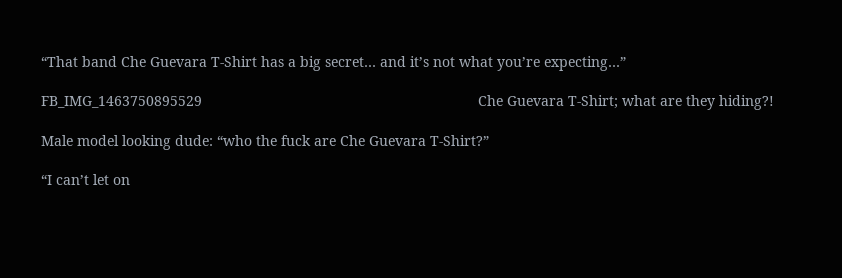“That band Che Guevara T-Shirt has a big secret… and it’s not what you’re expecting…”

FB_IMG_1463750895529                                                                     Che Guevara T-Shirt; what are they hiding?!

Male model looking dude: “who the fuck are Che Guevara T-Shirt?”

“I can’t let on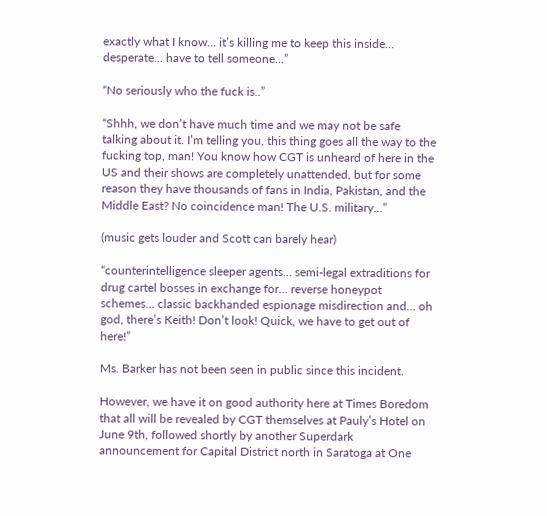exactly what I know… it’s killing me to keep this inside… desperate… have to tell someone…”

“No seriously who the fuck is..”

“Shhh, we don’t have much time and we may not be safe talking about it. I’m telling you, this thing goes all the way to the fucking top, man! You know how CGT is unheard of here in the US and their shows are completely unattended, but for some reason they have thousands of fans in India, Pakistan, and the Middle East? No coincidence man! The U.S. military…”

(music gets louder and Scott can barely hear)

“counterintelligence sleeper agents… semi-legal extraditions for drug cartel bosses in exchange for… reverse honeypot schemes… classic backhanded espionage misdirection and… oh god, there’s Keith! Don’t look! Quick, we have to get out of here!”

Ms. Barker has not been seen in public since this incident.

However, we have it on good authority here at Times Boredom that all will be revealed by CGT themselves at Pauly’s Hotel on June 9th, followed shortly by another Superdark announcement for Capital District north in Saratoga at One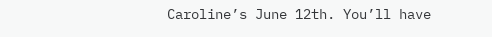Caroline’s June 12th. You’ll have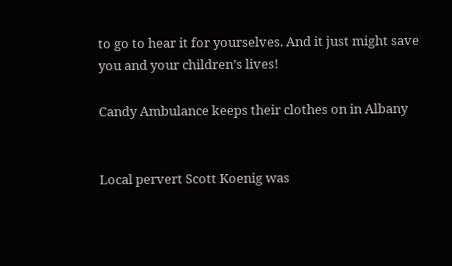to go to hear it for yourselves. And it just might save you and your children’s lives!

Candy Ambulance keeps their clothes on in Albany


Local pervert Scott Koenig was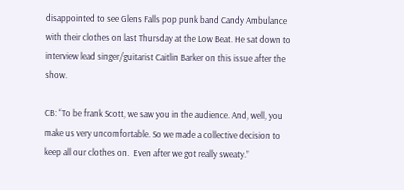disappointed to see Glens Falls pop punk band Candy Ambulance with their clothes on last Thursday at the Low Beat. He sat down to interview lead singer/guitarist Caitlin Barker on this issue after the show.

CB: “To be frank Scott, we saw you in the audience. And, well, you make us very uncomfortable. So we made a collective decision to keep all our clothes on.  Even after we got really sweaty.”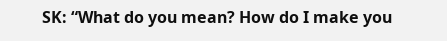SK: “What do you mean? How do I make you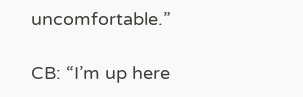uncomfortable.”

CB: “I’m up here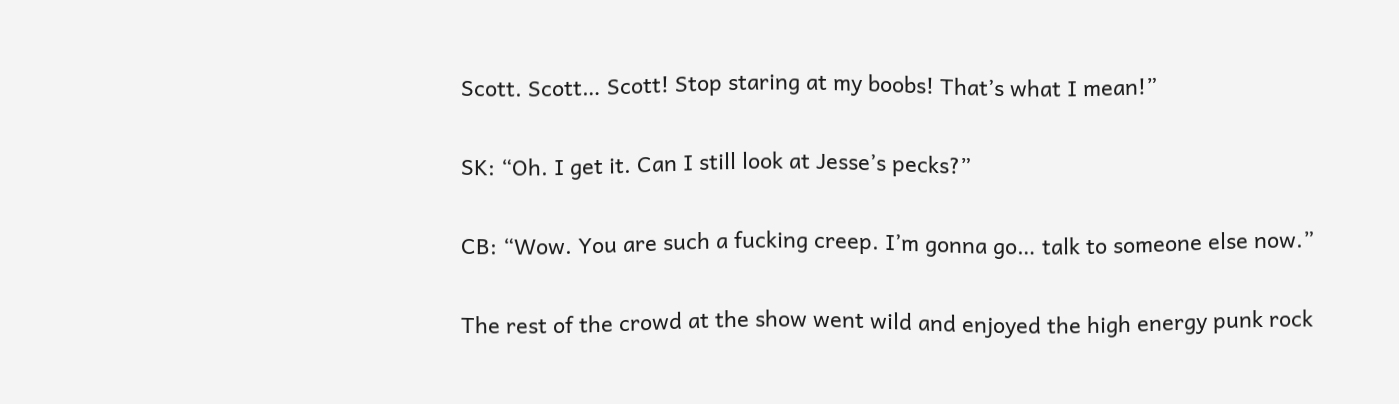Scott. Scott… Scott! Stop staring at my boobs! That’s what I mean!”

SK: “Oh. I get it. Can I still look at Jesse’s pecks?”

CB: “Wow. You are such a fucking creep. I’m gonna go… talk to someone else now.”

The rest of the crowd at the show went wild and enjoyed the high energy punk rock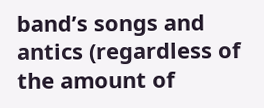band’s songs and antics (regardless of the amount of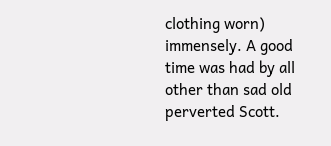clothing worn) immensely. A good time was had by all other than sad old perverted Scott.